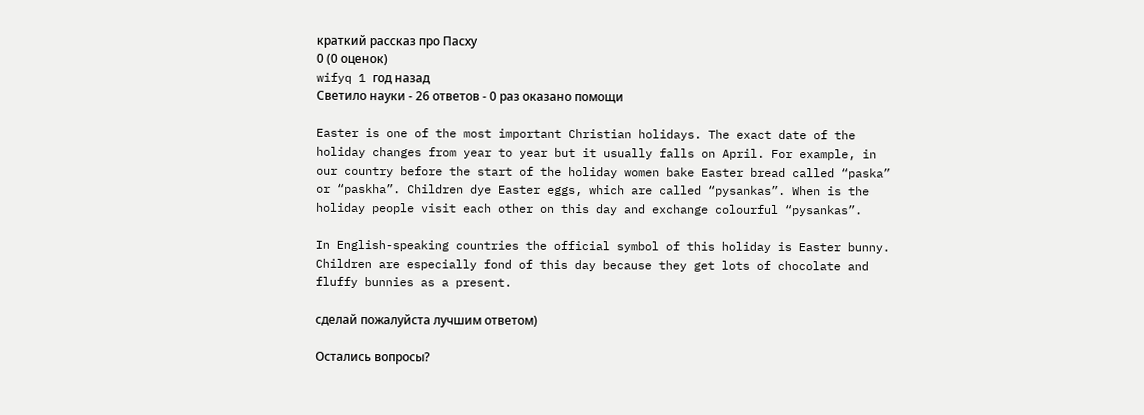краткий рассказ про Пасху
0 (0 оценок)
wifyq 1 год назад
Светило науки - 26 ответов - 0 раз оказано помощи

Easter is one of the most important Christian holidays. The exact date of the holiday changes from year to year but it usually falls on April. For example, in our country before the start of the holiday women bake Easter bread called “paska” or “paskha”. Children dye Easter eggs, which are called “pysankas”. When is the holiday people visit each other on this day and exchange colourful “pysankas”.

In English-speaking countries the official symbol of this holiday is Easter bunny. Children are especially fond of this day because they get lots of chocolate and fluffy bunnies as a present.

сделай пожалуйста лучшим ответом)

Остались вопросы?